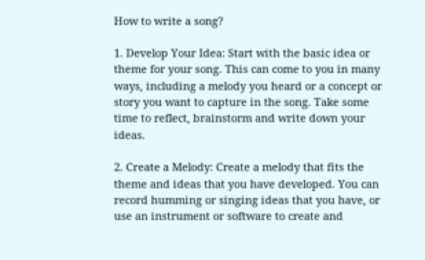How to write a song?

1. Develop Your Idea: Start with the basic idea or theme for your song. This can come to you in many ways, including a melody you heard or a concept or story you want to capture in the song. Take some time to reflect, brainstorm and write down your ideas.

2. Create a Melody: Create a melody that fits the theme and ideas that you have developed. You can record humming or singing ideas that you have, or use an instrument or software to create and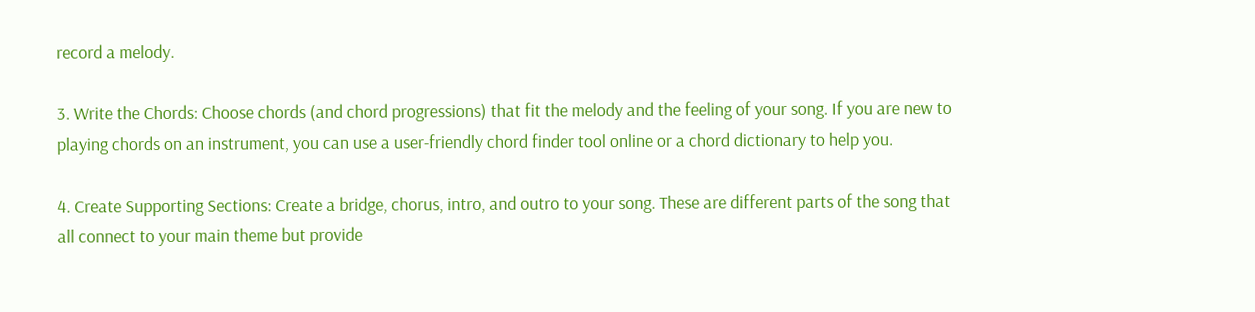record a melody.

3. Write the Chords: Choose chords (and chord progressions) that fit the melody and the feeling of your song. If you are new to playing chords on an instrument, you can use a user-friendly chord finder tool online or a chord dictionary to help you.

4. Create Supporting Sections: Create a bridge, chorus, intro, and outro to your song. These are different parts of the song that all connect to your main theme but provide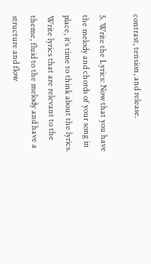contrast, tension, and release.

5. Write the Lyrics: Now that you have the melody and chords of your song in place, it’s time to think about the lyrics. Write lyrics that are relevant to the theme, fluid to the melody and have a structure and flow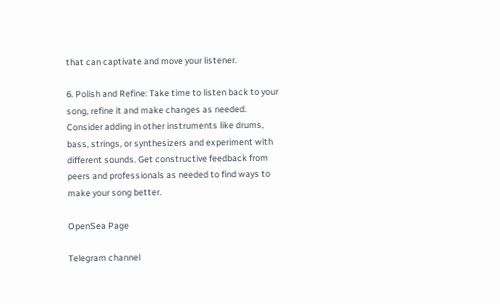that can captivate and move your listener.

6. Polish and Refine: Take time to listen back to your song, refine it and make changes as needed. Consider adding in other instruments like drums, bass, strings, or synthesizers and experiment with different sounds. Get constructive feedback from peers and professionals as needed to find ways to make your song better.

OpenSea Page

Telegram channel